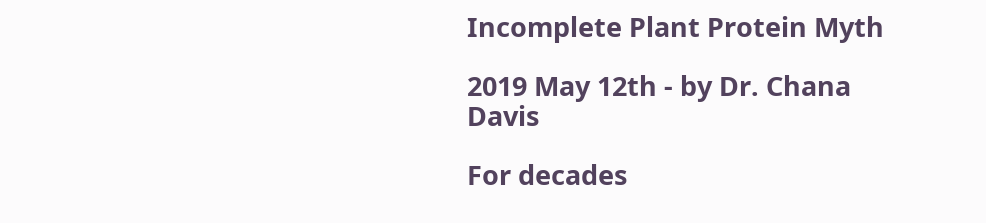Incomplete Plant Protein Myth

2019 May 12th - by Dr. Chana Davis

For decades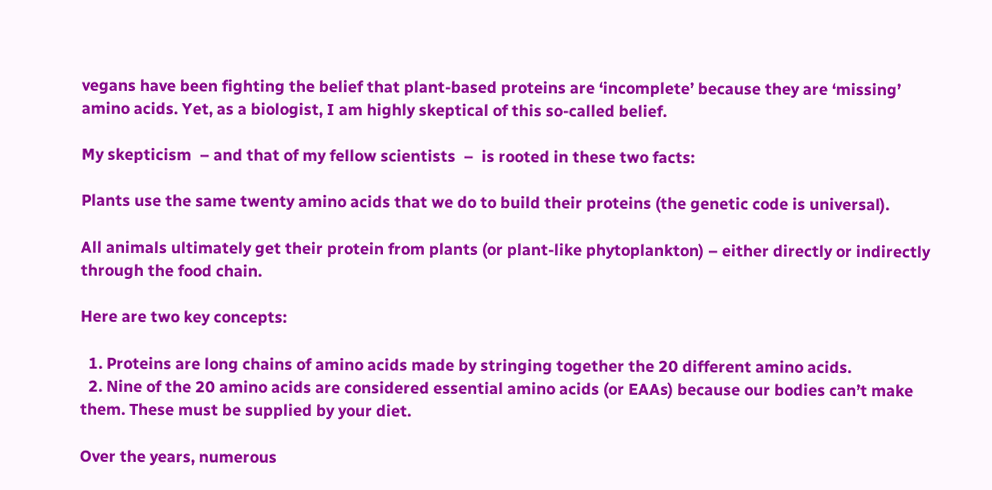vegans have been fighting the belief that plant-based proteins are ‘incomplete’ because they are ‘missing’ amino acids. Yet, as a biologist, I am highly skeptical of this so-called belief.

My skepticism  – and that of my fellow scientists  –  is rooted in these two facts:

Plants use the same twenty amino acids that we do to build their proteins (the genetic code is universal).

All animals ultimately get their protein from plants (or plant-like phytoplankton) – either directly or indirectly through the food chain.

Here are two key concepts:

  1. Proteins are long chains of amino acids made by stringing together the 20 different amino acids.
  2. Nine of the 20 amino acids are considered essential amino acids (or EAAs) because our bodies can’t make them. These must be supplied by your diet.

Over the years, numerous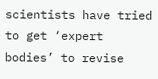scientists have tried to get ‘expert bodies’ to revise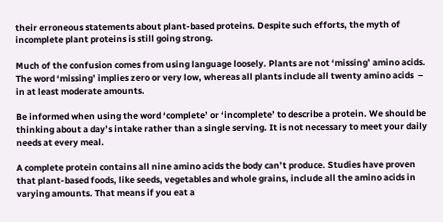their erroneous statements about plant-based proteins. Despite such efforts, the myth of incomplete plant proteins is still going strong.

Much of the confusion comes from using language loosely. Plants are not ‘missing’ amino acids. The word ‘missing’ implies zero or very low, whereas all plants include all twenty amino acids  –  in at least moderate amounts.

Be informed when using the word ‘complete’ or ‘incomplete’ to describe a protein. We should be thinking about a day’s intake rather than a single serving. It is not necessary to meet your daily needs at every meal.

A complete protein contains all nine amino acids the body can’t produce. Studies have proven that plant-based foods, like seeds, vegetables and whole grains, include all the amino acids in varying amounts. That means if you eat a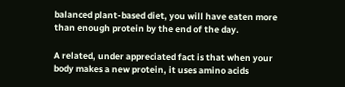balanced plant-based diet, you will have eaten more than enough protein by the end of the day.

A related, under appreciated fact is that when your body makes a new protein, it uses amino acids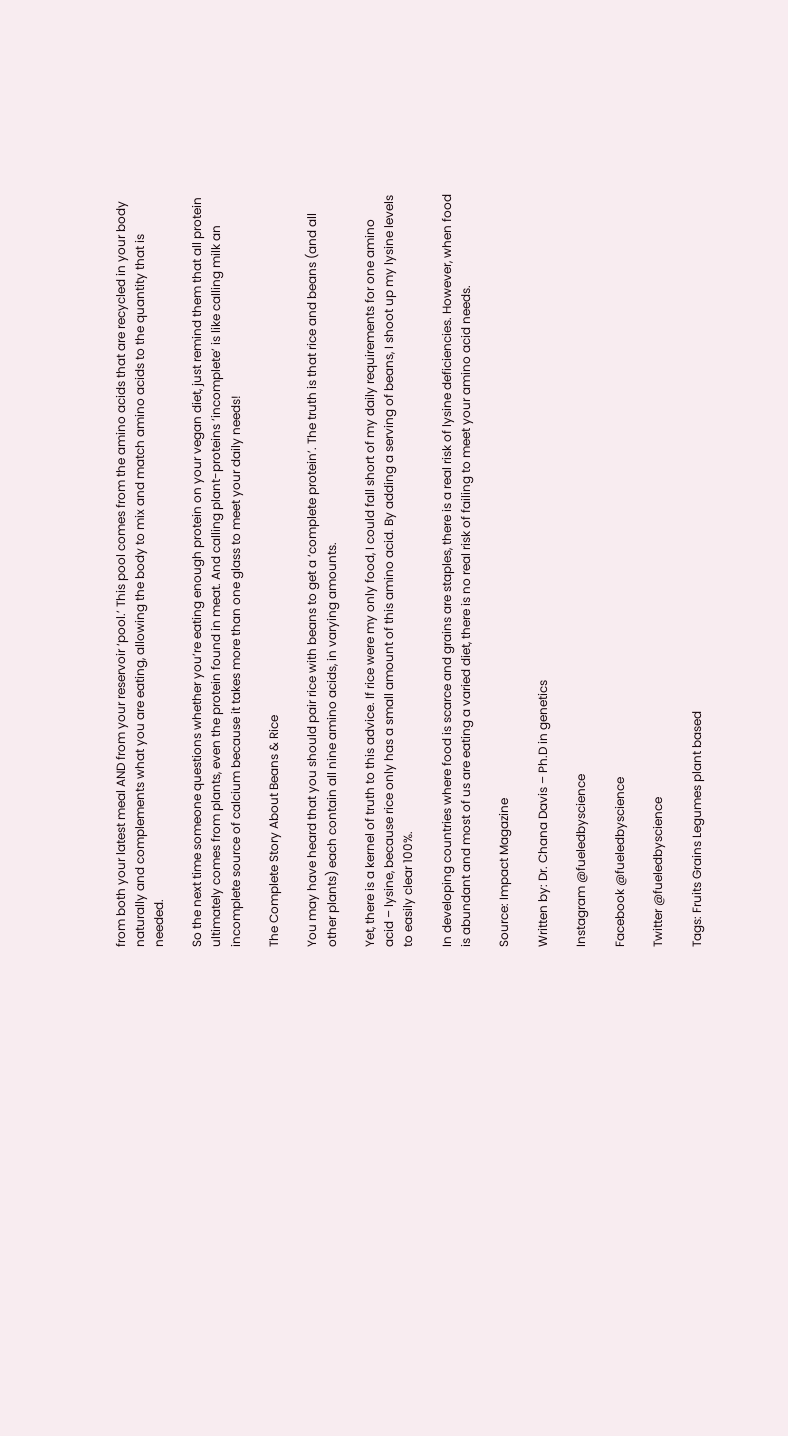from both your latest meal AND from your reservoir ‘pool.’ This pool comes from the amino acids that are recycled in your body naturally and complements what you are eating, allowing the body to mix and match amino acids to the quantity that is needed.

So the next time someone questions whether you’re eating enough protein on your vegan diet, just remind them that all protein ultimately comes from plants, even the protein found in meat. And calling plant-proteins ‘incomplete’ is like calling milk an incomplete source of calcium because it takes more than one glass to meet your daily needs!

The Complete Story About Beans & Rice

You may have heard that you should pair rice with beans to get a ‘complete protein’. The truth is that rice and beans (and all other plants) each contain all nine amino acids, in varying amounts.

Yet, there is a kernel of truth to this advice. If rice were my only food, I could fall short of my daily requirements for one amino acid – lysine, because rice only has a small amount of this amino acid. By adding a serving of beans, I shoot up my lysine levels to easily clear 100%.

In developing countries where food is scarce and grains are staples, there is a real risk of lysine deficiencies. However, when food is abundant and most of us are eating a varied diet, there is no real risk of failing to meet your amino acid needs.

Source: Impact Magazine

Written by: Dr. Chana Davis – Ph.D in genetics

Instagram @fueledbyscience

Facebook @fueledbyscience

Twitter @fueledbyscience

Tags: Fruits Grains Legumes plant based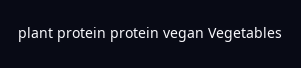plant protein protein vegan Vegetables